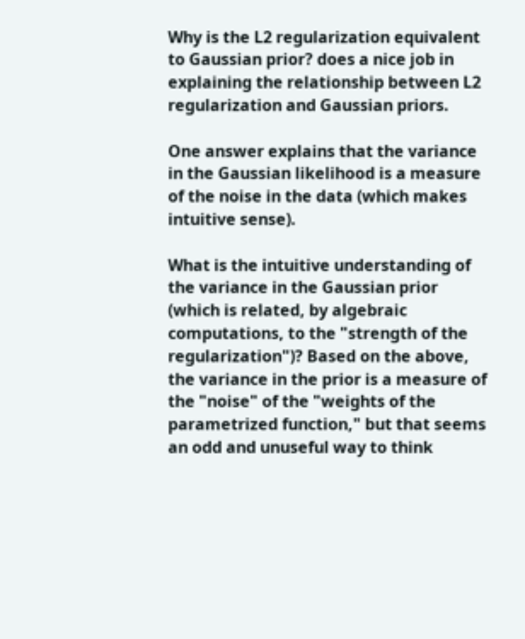Why is the L2 regularization equivalent to Gaussian prior? does a nice job in explaining the relationship between L2 regularization and Gaussian priors.

One answer explains that the variance in the Gaussian likelihood is a measure of the noise in the data (which makes intuitive sense).

What is the intuitive understanding of the variance in the Gaussian prior (which is related, by algebraic computations, to the "strength of the regularization")? Based on the above, the variance in the prior is a measure of the "noise" of the "weights of the parametrized function," but that seems an odd and unuseful way to think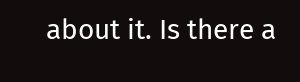about it. Is there a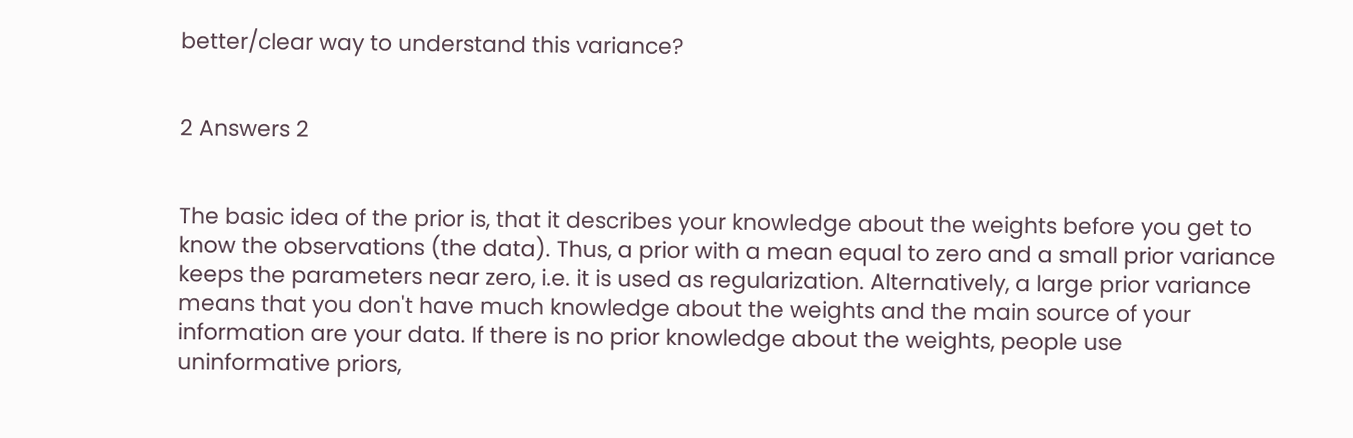better/clear way to understand this variance?


2 Answers 2


The basic idea of the prior is, that it describes your knowledge about the weights before you get to know the observations (the data). Thus, a prior with a mean equal to zero and a small prior variance keeps the parameters near zero, i.e. it is used as regularization. Alternatively, a large prior variance means that you don't have much knowledge about the weights and the main source of your information are your data. If there is no prior knowledge about the weights, people use uninformative priors,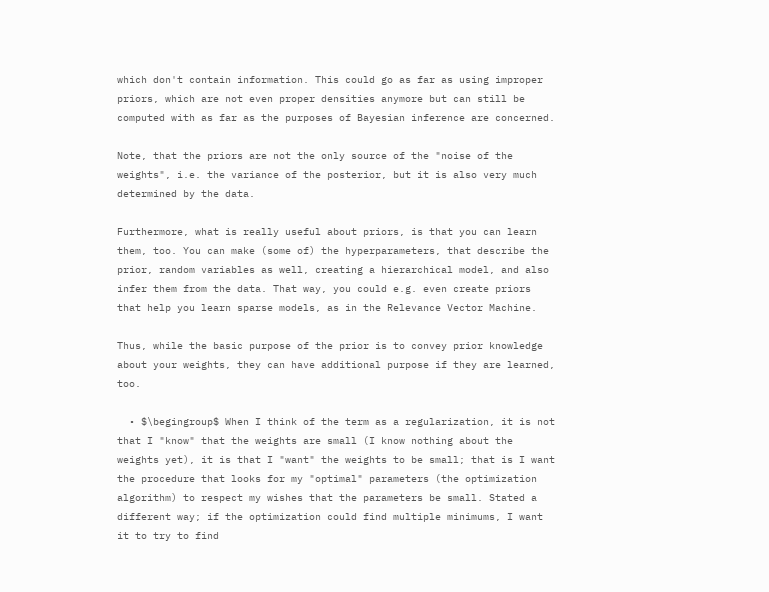which don't contain information. This could go as far as using improper priors, which are not even proper densities anymore but can still be computed with as far as the purposes of Bayesian inference are concerned.

Note, that the priors are not the only source of the "noise of the weights", i.e. the variance of the posterior, but it is also very much determined by the data.

Furthermore, what is really useful about priors, is that you can learn them, too. You can make (some of) the hyperparameters, that describe the prior, random variables as well, creating a hierarchical model, and also infer them from the data. That way, you could e.g. even create priors that help you learn sparse models, as in the Relevance Vector Machine.

Thus, while the basic purpose of the prior is to convey prior knowledge about your weights, they can have additional purpose if they are learned, too.

  • $\begingroup$ When I think of the term as a regularization, it is not that I "know" that the weights are small (I know nothing about the weights yet), it is that I "want" the weights to be small; that is I want the procedure that looks for my "optimal" parameters (the optimization algorithm) to respect my wishes that the parameters be small. Stated a different way; if the optimization could find multiple minimums, I want it to try to find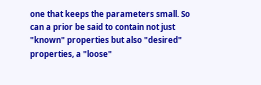one that keeps the parameters small. So can a prior be said to contain not just "known" properties but also "desired" properties, a "loose"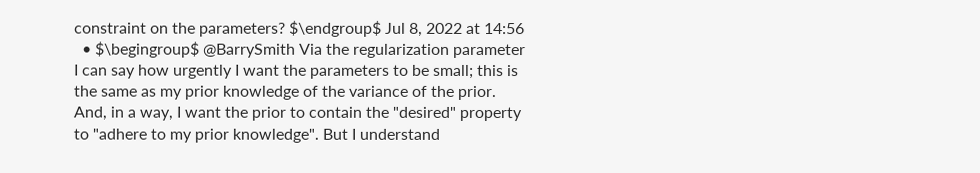constraint on the parameters? $\endgroup$ Jul 8, 2022 at 14:56
  • $\begingroup$ @BarrySmith Via the regularization parameter I can say how urgently I want the parameters to be small; this is the same as my prior knowledge of the variance of the prior. And, in a way, I want the prior to contain the "desired" property to "adhere to my prior knowledge". But I understand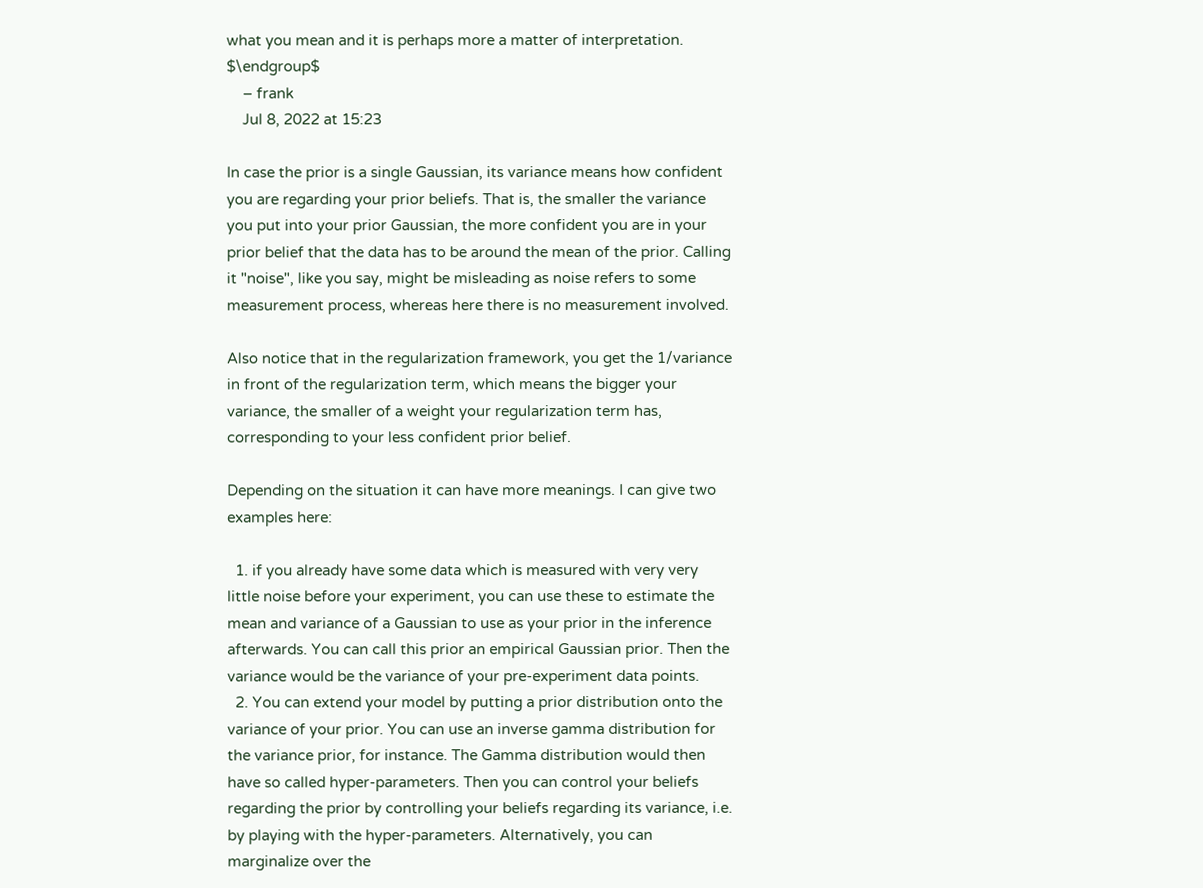what you mean and it is perhaps more a matter of interpretation. $\endgroup$
    – frank
    Jul 8, 2022 at 15:23

In case the prior is a single Gaussian, its variance means how confident you are regarding your prior beliefs. That is, the smaller the variance you put into your prior Gaussian, the more confident you are in your prior belief that the data has to be around the mean of the prior. Calling it "noise", like you say, might be misleading as noise refers to some measurement process, whereas here there is no measurement involved.

Also notice that in the regularization framework, you get the 1/variance in front of the regularization term, which means the bigger your variance, the smaller of a weight your regularization term has, corresponding to your less confident prior belief.

Depending on the situation it can have more meanings. I can give two examples here:

  1. if you already have some data which is measured with very very little noise before your experiment, you can use these to estimate the mean and variance of a Gaussian to use as your prior in the inference afterwards. You can call this prior an empirical Gaussian prior. Then the variance would be the variance of your pre-experiment data points.
  2. You can extend your model by putting a prior distribution onto the variance of your prior. You can use an inverse gamma distribution for the variance prior, for instance. The Gamma distribution would then have so called hyper-parameters. Then you can control your beliefs regarding the prior by controlling your beliefs regarding its variance, i.e. by playing with the hyper-parameters. Alternatively, you can marginalize over the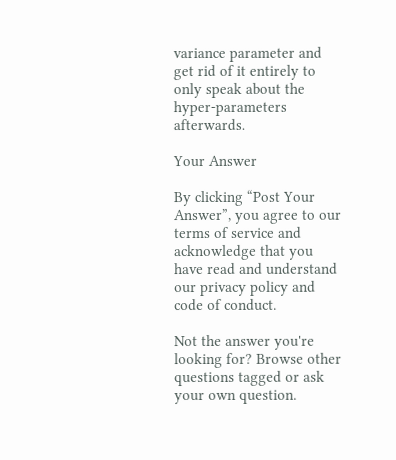variance parameter and get rid of it entirely to only speak about the hyper-parameters afterwards.

Your Answer

By clicking “Post Your Answer”, you agree to our terms of service and acknowledge that you have read and understand our privacy policy and code of conduct.

Not the answer you're looking for? Browse other questions tagged or ask your own question.